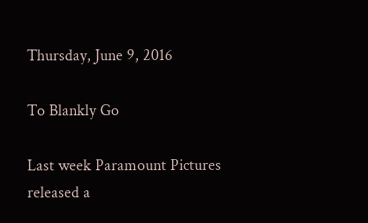Thursday, June 9, 2016

To Blankly Go

Last week Paramount Pictures released a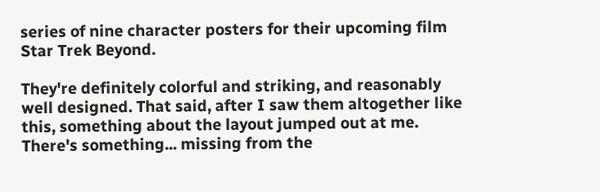series of nine character posters for their upcoming film Star Trek Beyond.

They're definitely colorful and striking, and reasonably well designed. That said, after I saw them altogether like this, something about the layout jumped out at me. There's something... missing from the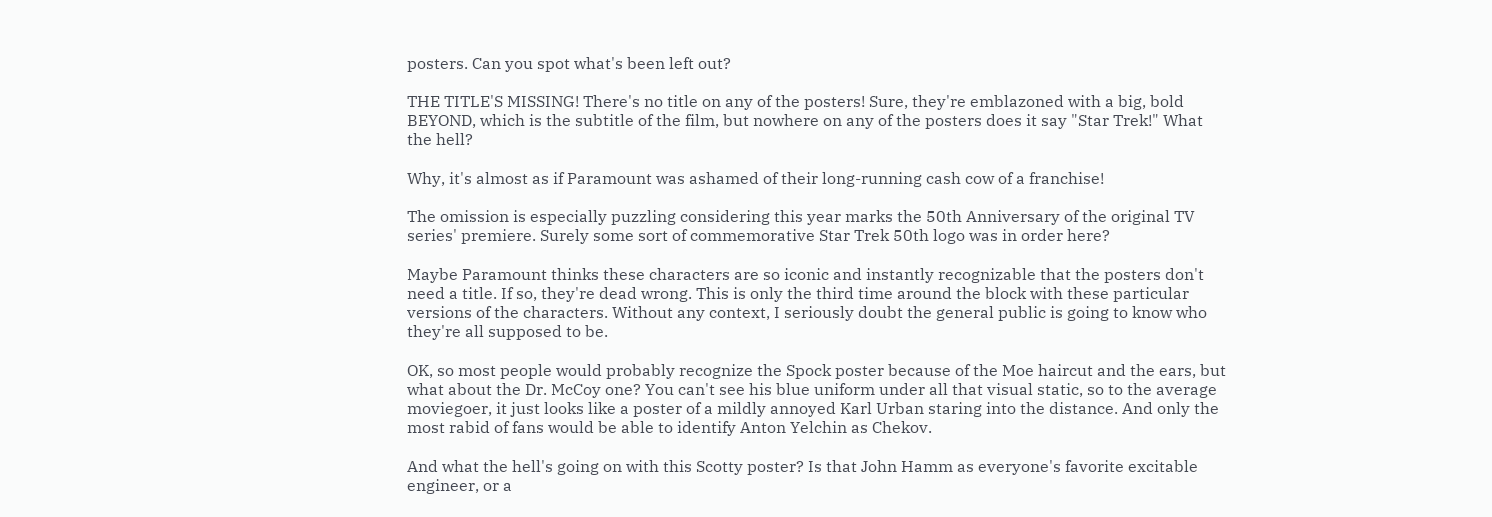posters. Can you spot what's been left out?

THE TITLE'S MISSING! There's no title on any of the posters! Sure, they're emblazoned with a big, bold BEYOND, which is the subtitle of the film, but nowhere on any of the posters does it say "Star Trek!" What the hell?

Why, it's almost as if Paramount was ashamed of their long-running cash cow of a franchise!

The omission is especially puzzling considering this year marks the 50th Anniversary of the original TV series' premiere. Surely some sort of commemorative Star Trek 50th logo was in order here?

Maybe Paramount thinks these characters are so iconic and instantly recognizable that the posters don't need a title. If so, they're dead wrong. This is only the third time around the block with these particular versions of the characters. Without any context, I seriously doubt the general public is going to know who they're all supposed to be.

OK, so most people would probably recognize the Spock poster because of the Moe haircut and the ears, but what about the Dr. McCoy one? You can't see his blue uniform under all that visual static, so to the average moviegoer, it just looks like a poster of a mildly annoyed Karl Urban staring into the distance. And only the most rabid of fans would be able to identify Anton Yelchin as Chekov.

And what the hell's going on with this Scotty poster? Is that John Hamm as everyone's favorite excitable engineer, or a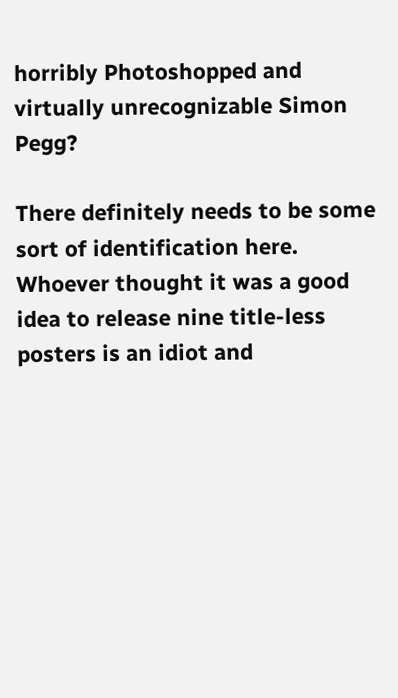horribly Photoshopped and virtually unrecognizable Simon Pegg?

There definitely needs to be some sort of identification here. Whoever thought it was a good idea to release nine title-less posters is an idiot and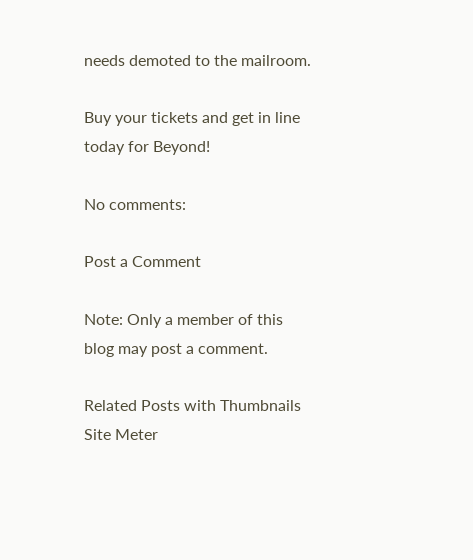needs demoted to the mailroom.

Buy your tickets and get in line today for Beyond!

No comments:

Post a Comment

Note: Only a member of this blog may post a comment.

Related Posts with Thumbnails
Site Meter